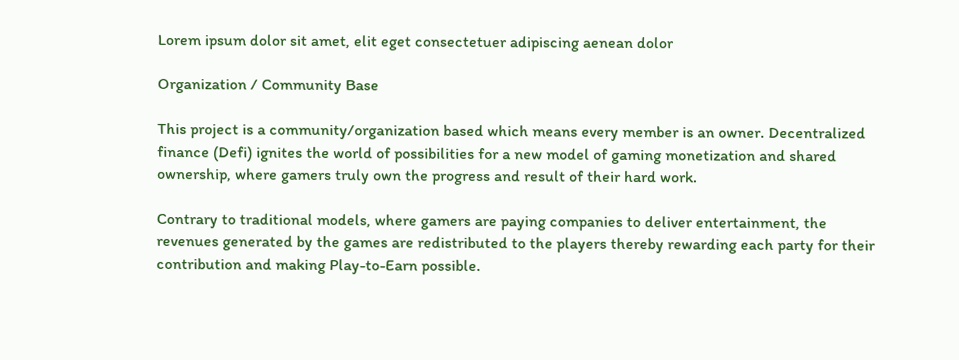Lorem ipsum dolor sit amet, elit eget consectetuer adipiscing aenean dolor

Organization / Community Base

This project is a community/organization based which means every member is an owner. Decentralized finance (Defi) ignites the world of possibilities for a new model of gaming monetization and shared ownership, where gamers truly own the progress and result of their hard work.

Contrary to traditional models, where gamers are paying companies to deliver entertainment, the revenues generated by the games are redistributed to the players thereby rewarding each party for their contribution and making Play-to-Earn possible.